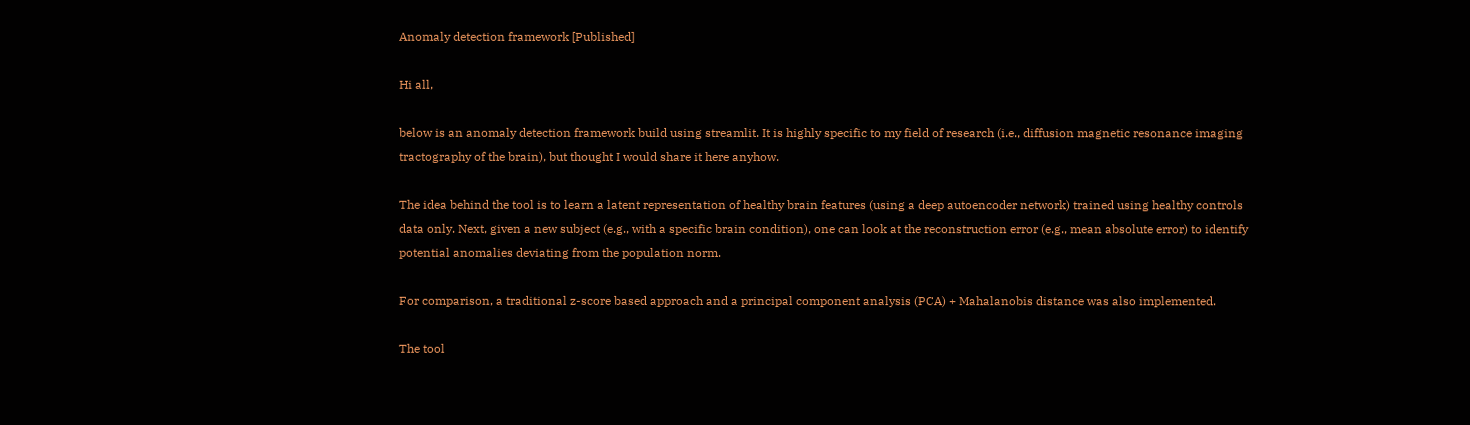Anomaly detection framework [Published]

Hi all,

below is an anomaly detection framework build using streamlit. It is highly specific to my field of research (i.e., diffusion magnetic resonance imaging tractography of the brain), but thought I would share it here anyhow.

The idea behind the tool is to learn a latent representation of healthy brain features (using a deep autoencoder network) trained using healthy controls data only. Next, given a new subject (e.g., with a specific brain condition), one can look at the reconstruction error (e.g., mean absolute error) to identify potential anomalies deviating from the population norm.

For comparison, a traditional z-score based approach and a principal component analysis (PCA) + Mahalanobis distance was also implemented.

The tool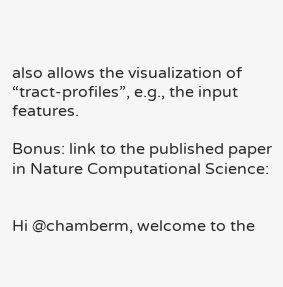also allows the visualization of “tract-profiles”, e.g., the input features.

Bonus: link to the published paper in Nature Computational Science:


Hi @chamberm, welcome to the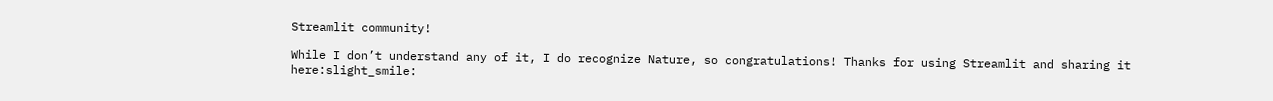Streamlit community!

While I don’t understand any of it, I do recognize Nature, so congratulations! Thanks for using Streamlit and sharing it here:slight_smile: